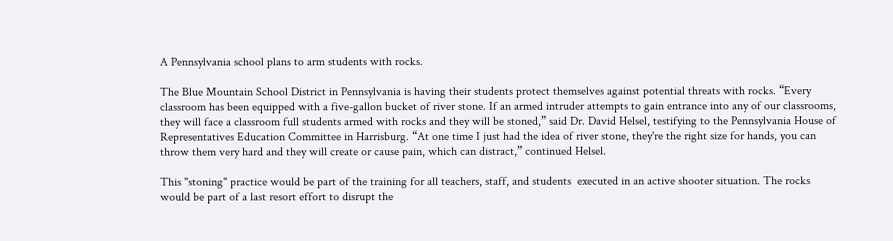A Pennsylvania school plans to arm students with rocks.

The Blue Mountain School District in Pennsylvania is having their students protect themselves against potential threats with rocks. “Every classroom has been equipped with a five-gallon bucket of river stone. If an armed intruder attempts to gain entrance into any of our classrooms, they will face a classroom full students armed with rocks and they will be stoned,” said Dr. David Helsel, testifying to the Pennsylvania House of Representatives Education Committee in Harrisburg. “At one time I just had the idea of river stone, they're the right size for hands, you can throw them very hard and they will create or cause pain, which can distract,” continued Helsel.

This "stoning" practice would be part of the training for all teachers, staff, and students  executed in an active shooter situation. The rocks would be part of a last resort effort to disrupt the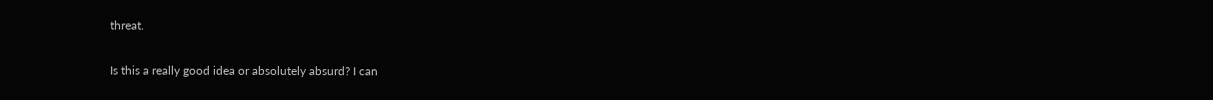threat.

Is this a really good idea or absolutely absurd? I can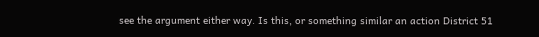see the argument either way. Is this, or something similar an action District 51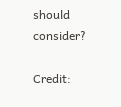should consider?

Credit: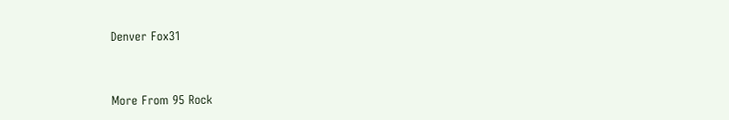Denver Fox31


More From 95 Rock